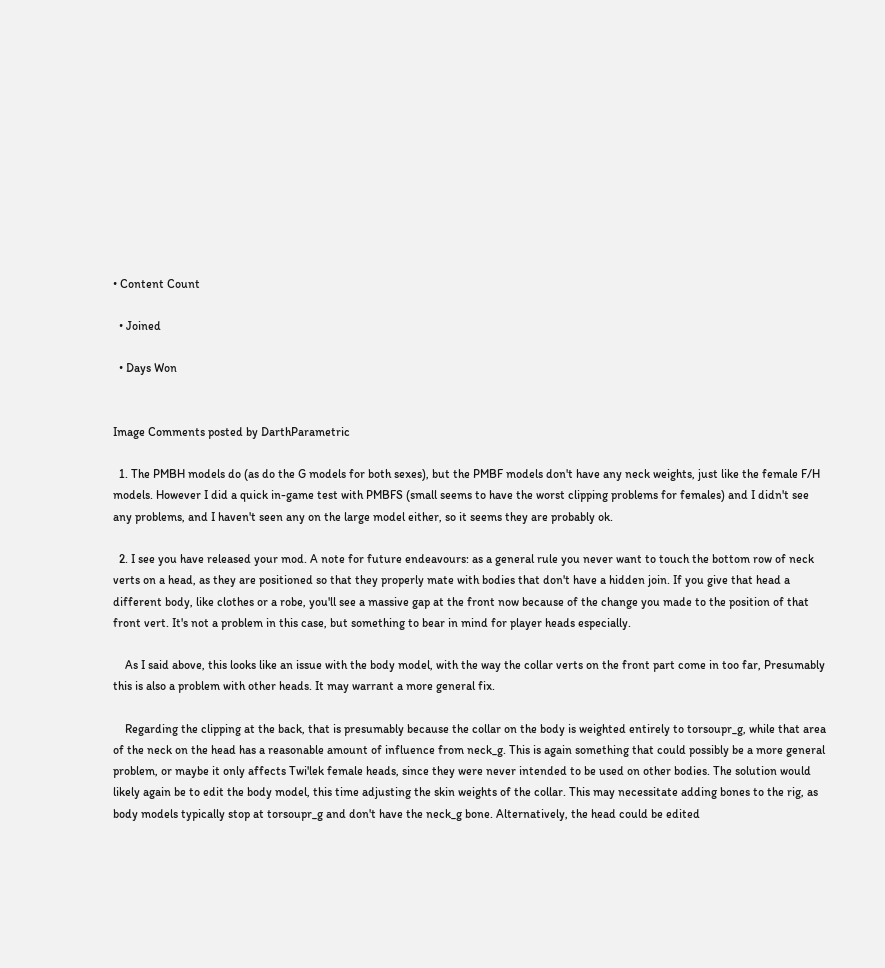• Content Count

  • Joined

  • Days Won


Image Comments posted by DarthParametric

  1. The PMBH models do (as do the G models for both sexes), but the PMBF models don't have any neck weights, just like the female F/H models. However I did a quick in-game test with PMBFS (small seems to have the worst clipping problems for females) and I didn't see any problems, and I haven't seen any on the large model either, so it seems they are probably ok.

  2. I see you have released your mod. A note for future endeavours: as a general rule you never want to touch the bottom row of neck verts on a head, as they are positioned so that they properly mate with bodies that don't have a hidden join. If you give that head a different body, like clothes or a robe, you'll see a massive gap at the front now because of the change you made to the position of that front vert. It's not a problem in this case, but something to bear in mind for player heads especially.

    As I said above, this looks like an issue with the body model, with the way the collar verts on the front part come in too far, Presumably this is also a problem with other heads. It may warrant a more general fix.

    Regarding the clipping at the back, that is presumably because the collar on the body is weighted entirely to torsoupr_g, while that area of the neck on the head has a reasonable amount of influence from neck_g. This is again something that could possibly be a more general problem, or maybe it only affects Twi'lek female heads, since they were never intended to be used on other bodies. The solution would likely again be to edit the body model, this time adjusting the skin weights of the collar. This may necessitate adding bones to the rig, as body models typically stop at torsoupr_g and don't have the neck_g bone. Alternatively, the head could be edited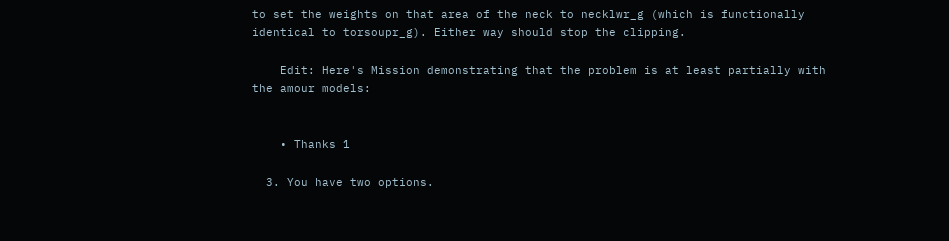to set the weights on that area of the neck to necklwr_g (which is functionally identical to torsoupr_g). Either way should stop the clipping.

    Edit: Here's Mission demonstrating that the problem is at least partially with the amour models:


    • Thanks 1

  3. You have two options.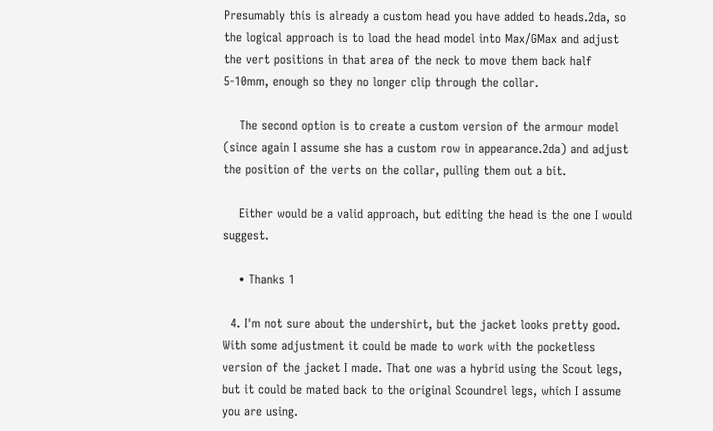Presumably this is already a custom head you have added to heads.2da, so the logical approach is to load the head model into Max/GMax and adjust the vert positions in that area of the neck to move them back half 5-10mm, enough so they no longer clip through the collar.

    The second option is to create a custom version of the armour model (since again I assume she has a custom row in appearance.2da) and adjust the position of the verts on the collar, pulling them out a bit.

    Either would be a valid approach, but editing the head is the one I would suggest.

    • Thanks 1

  4. I'm not sure about the undershirt, but the jacket looks pretty good. With some adjustment it could be made to work with the pocketless version of the jacket I made. That one was a hybrid using the Scout legs, but it could be mated back to the original Scoundrel legs, which I assume you are using.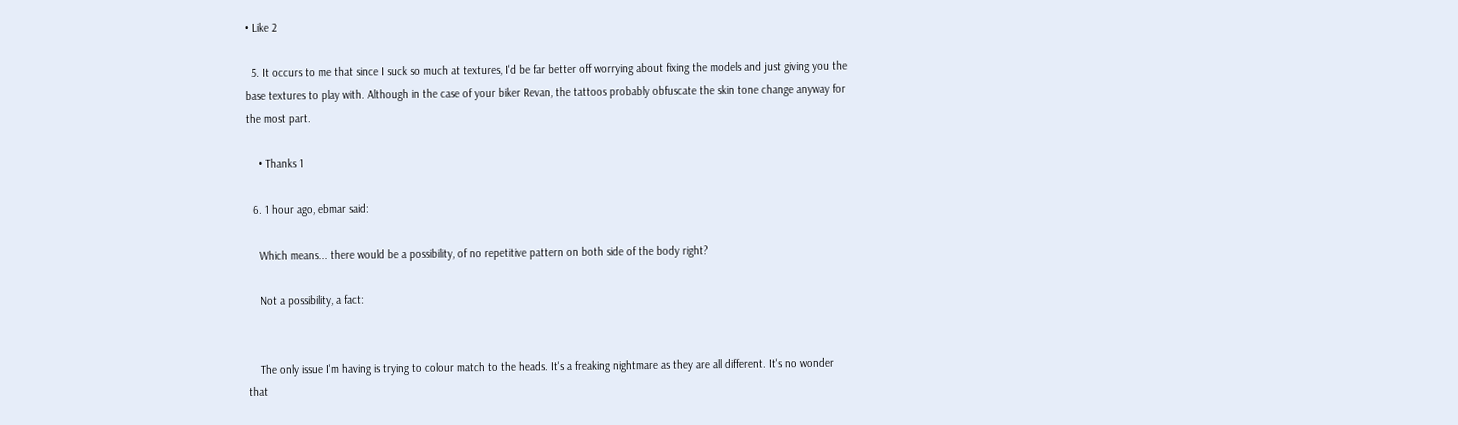• Like 2

  5. It occurs to me that since I suck so much at textures, I'd be far better off worrying about fixing the models and just giving you the base textures to play with. Although in the case of your biker Revan, the tattoos probably obfuscate the skin tone change anyway for the most part.

    • Thanks 1

  6. 1 hour ago, ebmar said:

    Which means... there would be a possibility, of no repetitive pattern on both side of the body right?

    Not a possibility, a fact:


    The only issue I'm having is trying to colour match to the heads. It's a freaking nightmare as they are all different. It's no wonder that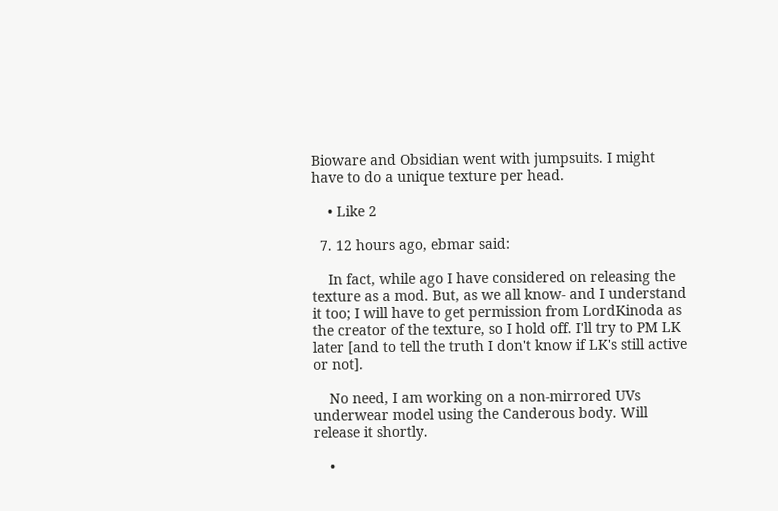Bioware and Obsidian went with jumpsuits. I might have to do a unique texture per head.

    • Like 2

  7. 12 hours ago, ebmar said:

    In fact, while ago I have considered on releasing the texture as a mod. But, as we all know- and I understand it too; I will have to get permission from LordKinoda as the creator of the texture, so I hold off. I'll try to PM LK later [and to tell the truth I don't know if LK's still active or not].

    No need, I am working on a non-mirrored UVs underwear model using the Canderous body. Will release it shortly.

    •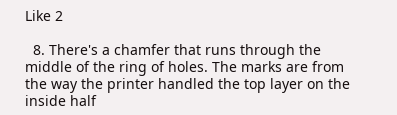Like 2

  8. There's a chamfer that runs through the middle of the ring of holes. The marks are from the way the printer handled the top layer on the inside half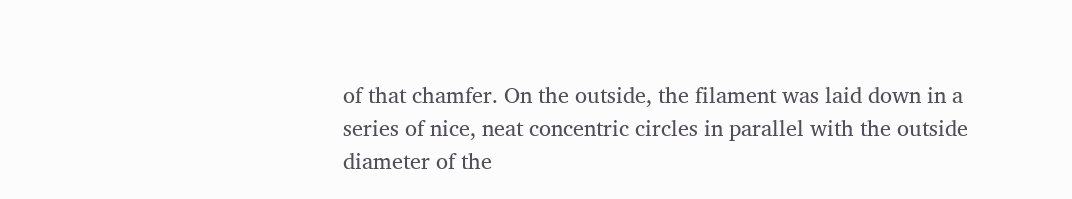of that chamfer. On the outside, the filament was laid down in a series of nice, neat concentric circles in parallel with the outside diameter of the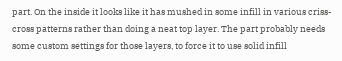part. On the inside it looks like it has mushed in some infill in various criss-cross patterns rather than doing a neat top layer. The part probably needs some custom settings for those layers, to force it to use solid infill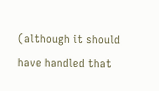(although it should have handled that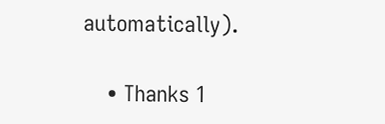automatically).

    • Thanks 1